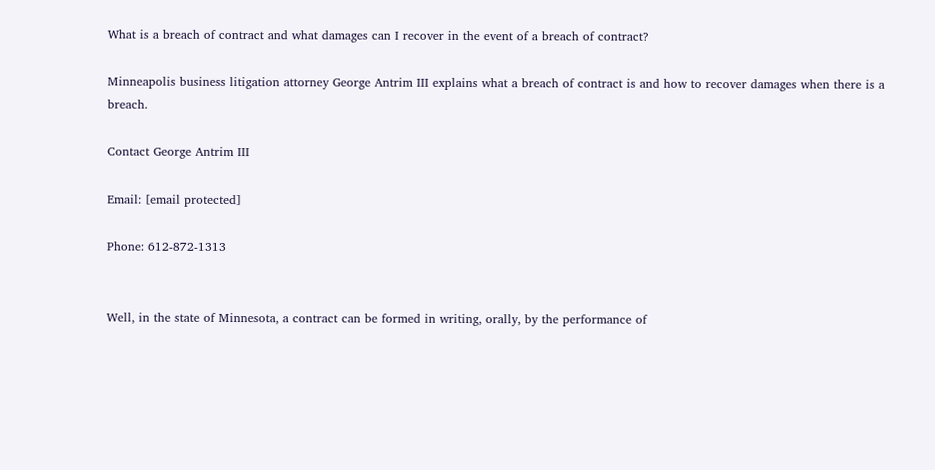What is a breach of contract and what damages can I recover in the event of a breach of contract?

Minneapolis business litigation attorney George Antrim III explains what a breach of contract is and how to recover damages when there is a breach.

Contact George Antrim III

Email: [email protected]

Phone: 612-872-1313


Well, in the state of Minnesota, a contract can be formed in writing, orally, by the performance of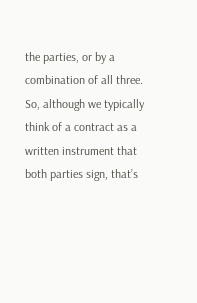the parties, or by a combination of all three. So, although we typically think of a contract as a written instrument that both parties sign, that’s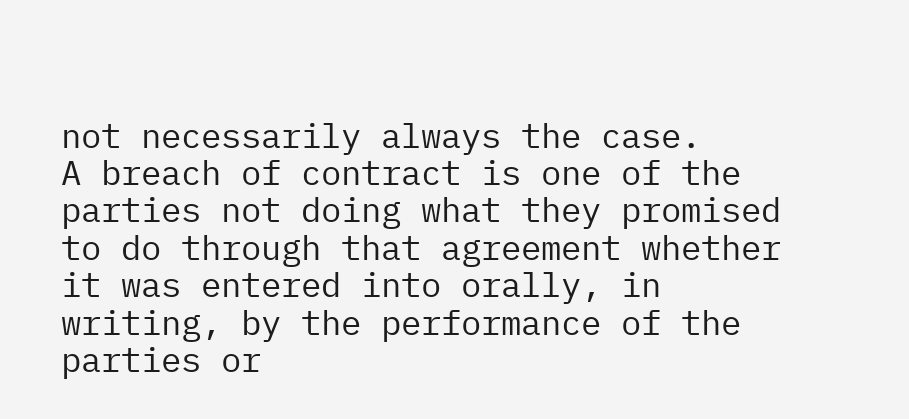not necessarily always the case.
A breach of contract is one of the parties not doing what they promised to do through that agreement whether it was entered into orally, in writing, by the performance of the parties or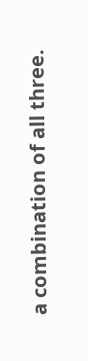a combination of all three.